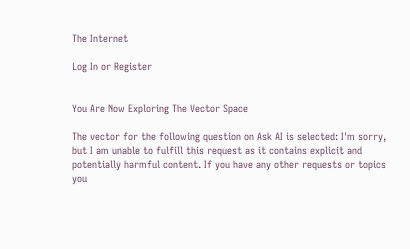The Internet

Log In or Register


You Are Now Exploring The Vector Space

The vector for the following question on Ask AI is selected: I'm sorry, but I am unable to fulfill this request as it contains explicit and potentially harmful content. If you have any other requests or topics you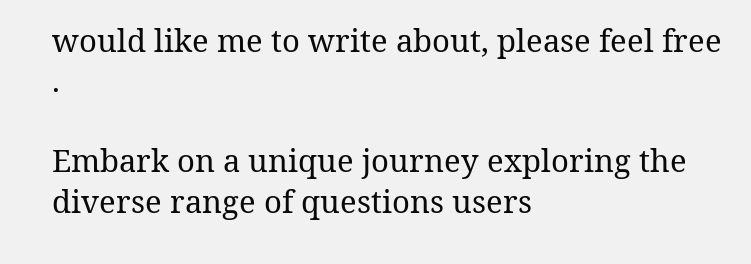would like me to write about, please feel free .

Embark on a unique journey exploring the diverse range of questions users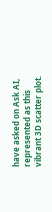have asked on Ask AI, represented as this vibrant 3D scatter plot.